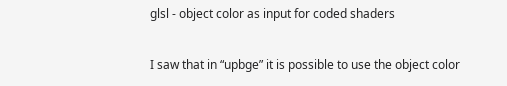glsl - object color as input for coded shaders

I saw that in “upbge” it is possible to use the object color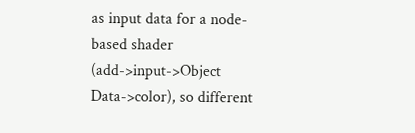as input data for a node-based shader (add->input->Object Data->color), so different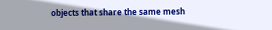objects that share the same mesh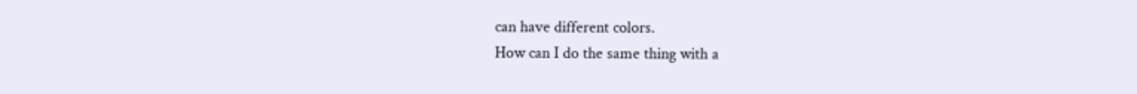can have different colors.
How can I do the same thing with a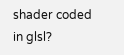shader coded in glsl?